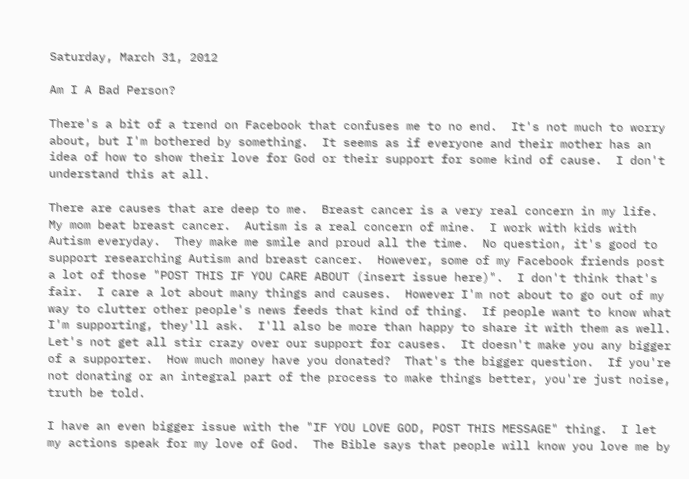Saturday, March 31, 2012

Am I A Bad Person?

There's a bit of a trend on Facebook that confuses me to no end.  It's not much to worry about, but I'm bothered by something.  It seems as if everyone and their mother has an idea of how to show their love for God or their support for some kind of cause.  I don't understand this at all.

There are causes that are deep to me.  Breast cancer is a very real concern in my life.  My mom beat breast cancer.  Autism is a real concern of mine.  I work with kids with Autism everyday.  They make me smile and proud all the time.  No question, it's good to support researching Autism and breast cancer.  However, some of my Facebook friends post a lot of those "POST THIS IF YOU CARE ABOUT (insert issue here)".  I don't think that's fair.  I care a lot about many things and causes.  However I'm not about to go out of my way to clutter other people's news feeds that kind of thing.  If people want to know what I'm supporting, they'll ask.  I'll also be more than happy to share it with them as well.  Let's not get all stir crazy over our support for causes.  It doesn't make you any bigger of a supporter.  How much money have you donated?  That's the bigger question.  If you're not donating or an integral part of the process to make things better, you're just noise, truth be told.

I have an even bigger issue with the "IF YOU LOVE GOD, POST THIS MESSAGE" thing.  I let my actions speak for my love of God.  The Bible says that people will know you love me by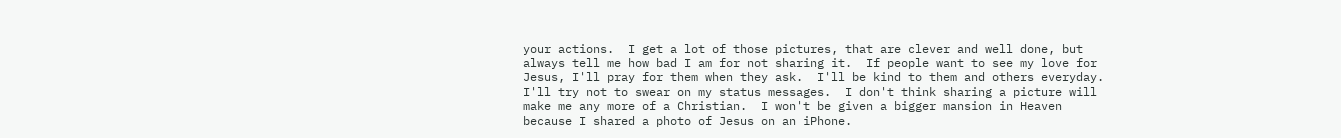your actions.  I get a lot of those pictures, that are clever and well done, but always tell me how bad I am for not sharing it.  If people want to see my love for Jesus, I'll pray for them when they ask.  I'll be kind to them and others everyday.  I'll try not to swear on my status messages.  I don't think sharing a picture will make me any more of a Christian.  I won't be given a bigger mansion in Heaven because I shared a photo of Jesus on an iPhone.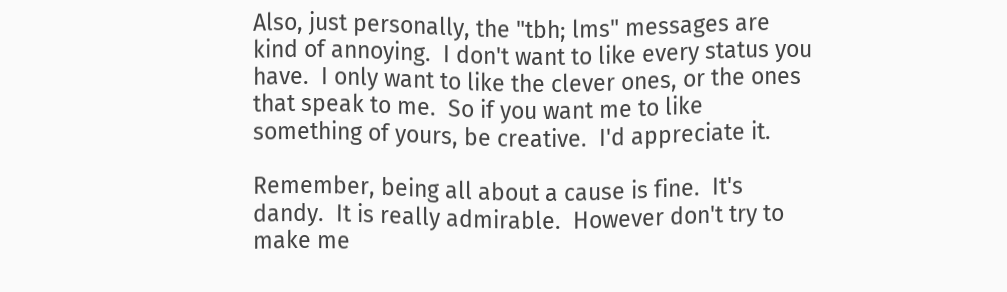Also, just personally, the "tbh; lms" messages are kind of annoying.  I don't want to like every status you have.  I only want to like the clever ones, or the ones that speak to me.  So if you want me to like something of yours, be creative.  I'd appreciate it.

Remember, being all about a cause is fine.  It's dandy.  It is really admirable.  However don't try to make me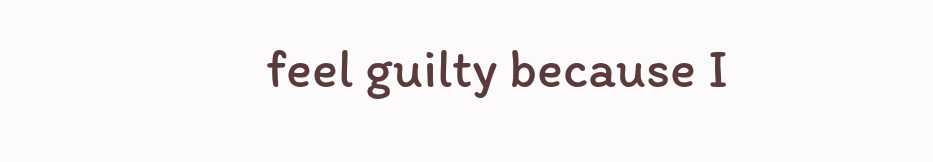feel guilty because I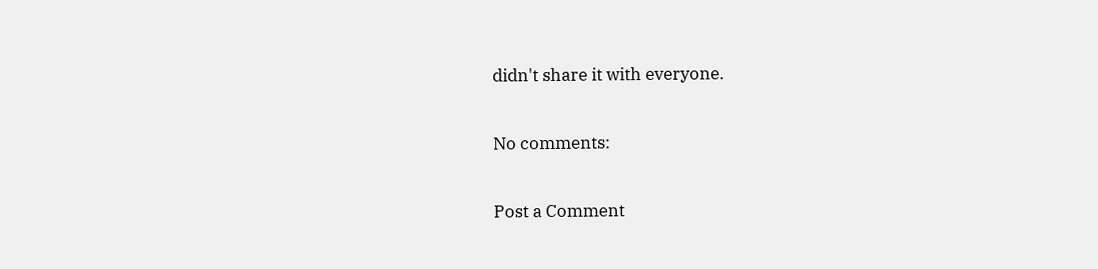didn't share it with everyone.

No comments:

Post a Comment